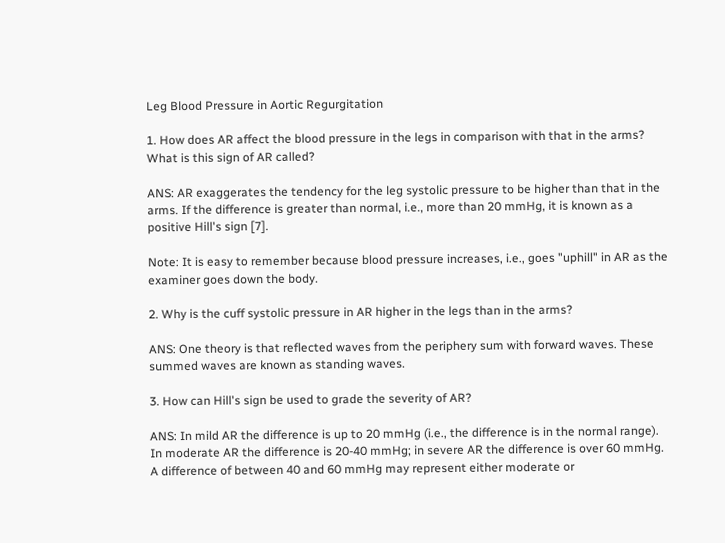Leg Blood Pressure in Aortic Regurgitation

1. How does AR affect the blood pressure in the legs in comparison with that in the arms? What is this sign of AR called?

ANS: AR exaggerates the tendency for the leg systolic pressure to be higher than that in the arms. If the difference is greater than normal, i.e., more than 20 mmHg, it is known as a positive Hill's sign [7].

Note: It is easy to remember because blood pressure increases, i.e., goes "uphill" in AR as the examiner goes down the body.

2. Why is the cuff systolic pressure in AR higher in the legs than in the arms?

ANS: One theory is that reflected waves from the periphery sum with forward waves. These summed waves are known as standing waves.

3. How can Hill's sign be used to grade the severity of AR?

ANS: In mild AR the difference is up to 20 mmHg (i.e., the difference is in the normal range). In moderate AR the difference is 20-40 mmHg; in severe AR the difference is over 60 mmHg. A difference of between 40 and 60 mmHg may represent either moderate or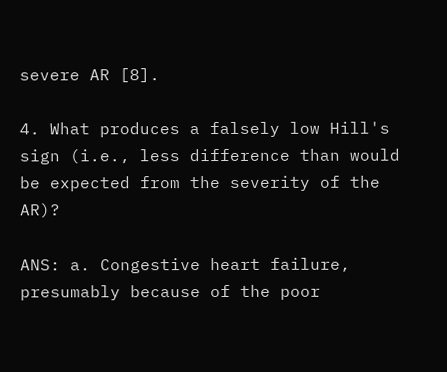severe AR [8].

4. What produces a falsely low Hill's sign (i.e., less difference than would be expected from the severity of the AR)?

ANS: a. Congestive heart failure, presumably because of the poor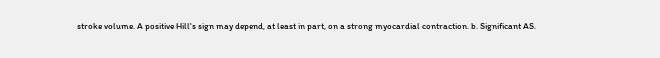stroke volume. A positive Hill's sign may depend, at least in part, on a strong myocardial contraction. b. Significant AS.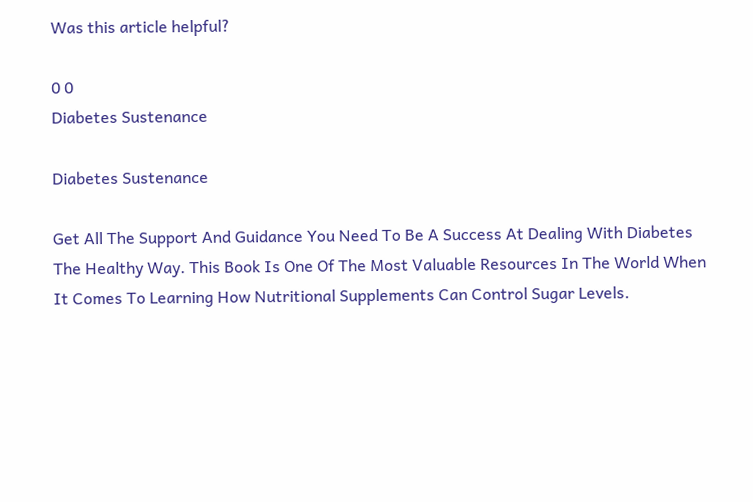Was this article helpful?

0 0
Diabetes Sustenance

Diabetes Sustenance

Get All The Support And Guidance You Need To Be A Success At Dealing With Diabetes The Healthy Way. This Book Is One Of The Most Valuable Resources In The World When It Comes To Learning How Nutritional Supplements Can Control Sugar Levels.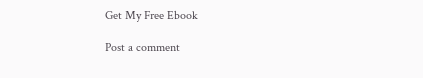Get My Free Ebook

Post a comment